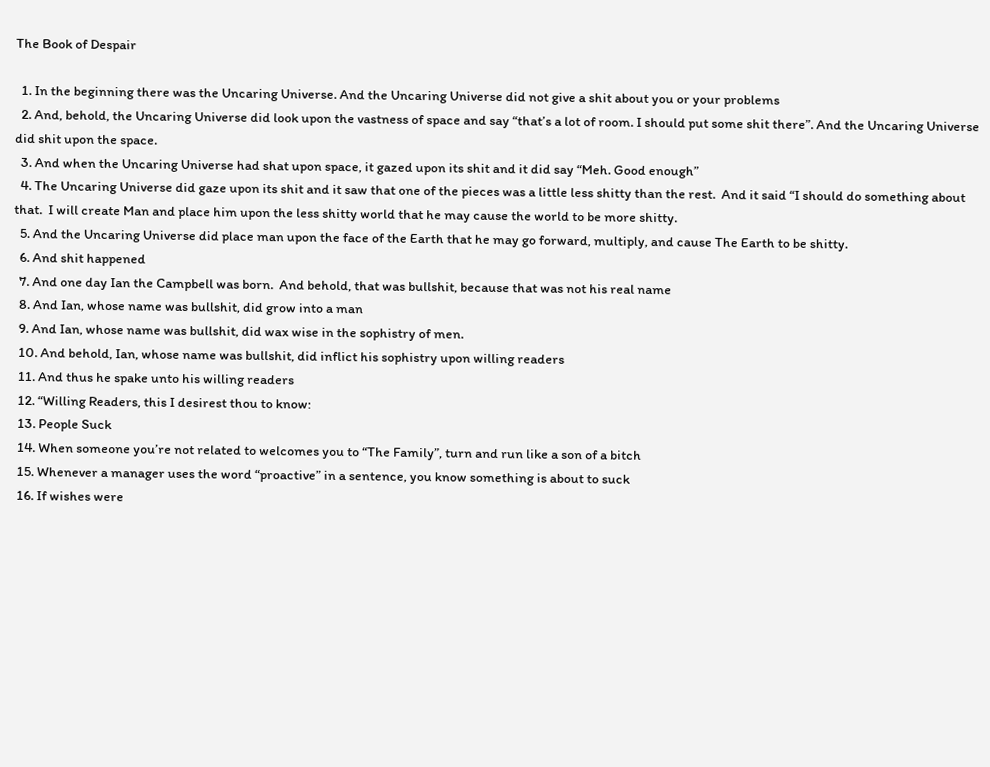The Book of Despair

  1. In the beginning there was the Uncaring Universe. And the Uncaring Universe did not give a shit about you or your problems
  2. And, behold, the Uncaring Universe did look upon the vastness of space and say “that’s a lot of room. I should put some shit there”. And the Uncaring Universe did shit upon the space.
  3. And when the Uncaring Universe had shat upon space, it gazed upon its shit and it did say “Meh. Good enough”
  4. The Uncaring Universe did gaze upon its shit and it saw that one of the pieces was a little less shitty than the rest.  And it said “I should do something about that.  I will create Man and place him upon the less shitty world that he may cause the world to be more shitty.
  5. And the Uncaring Universe did place man upon the face of the Earth that he may go forward, multiply, and cause The Earth to be shitty.
  6. And shit happened
  7. And one day Ian the Campbell was born.  And behold, that was bullshit, because that was not his real name
  8. And Ian, whose name was bullshit, did grow into a man
  9. And Ian, whose name was bullshit, did wax wise in the sophistry of men.
  10. And behold, Ian, whose name was bullshit, did inflict his sophistry upon willing readers
  11. And thus he spake unto his willing readers
  12. “Willing Readers, this I desirest thou to know:
  13. People Suck
  14. When someone you’re not related to welcomes you to “The Family”, turn and run like a son of a bitch
  15. Whenever a manager uses the word “proactive” in a sentence, you know something is about to suck
  16. If wishes were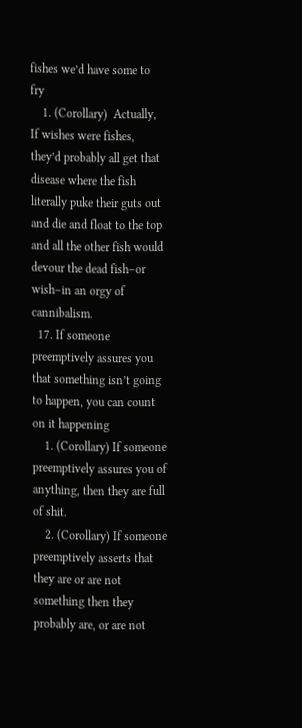fishes we’d have some to fry
    1. (Corollary)  Actually, If wishes were fishes, they’d probably all get that disease where the fish literally puke their guts out and die and float to the top and all the other fish would devour the dead fish–or wish–in an orgy of cannibalism.
  17. If someone preemptively assures you that something isn’t going to happen, you can count on it happening
    1. (Corollary) If someone preemptively assures you of anything, then they are full of shit.
    2. (Corollary) If someone preemptively asserts that they are or are not something then they probably are, or are not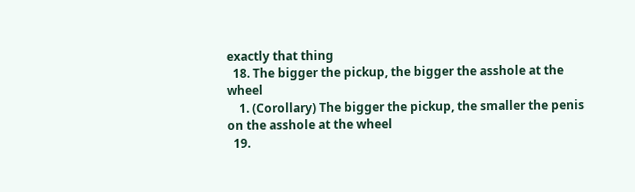exactly that thing
  18. The bigger the pickup, the bigger the asshole at the wheel
    1. (Corollary) The bigger the pickup, the smaller the penis on the asshole at the wheel
  19.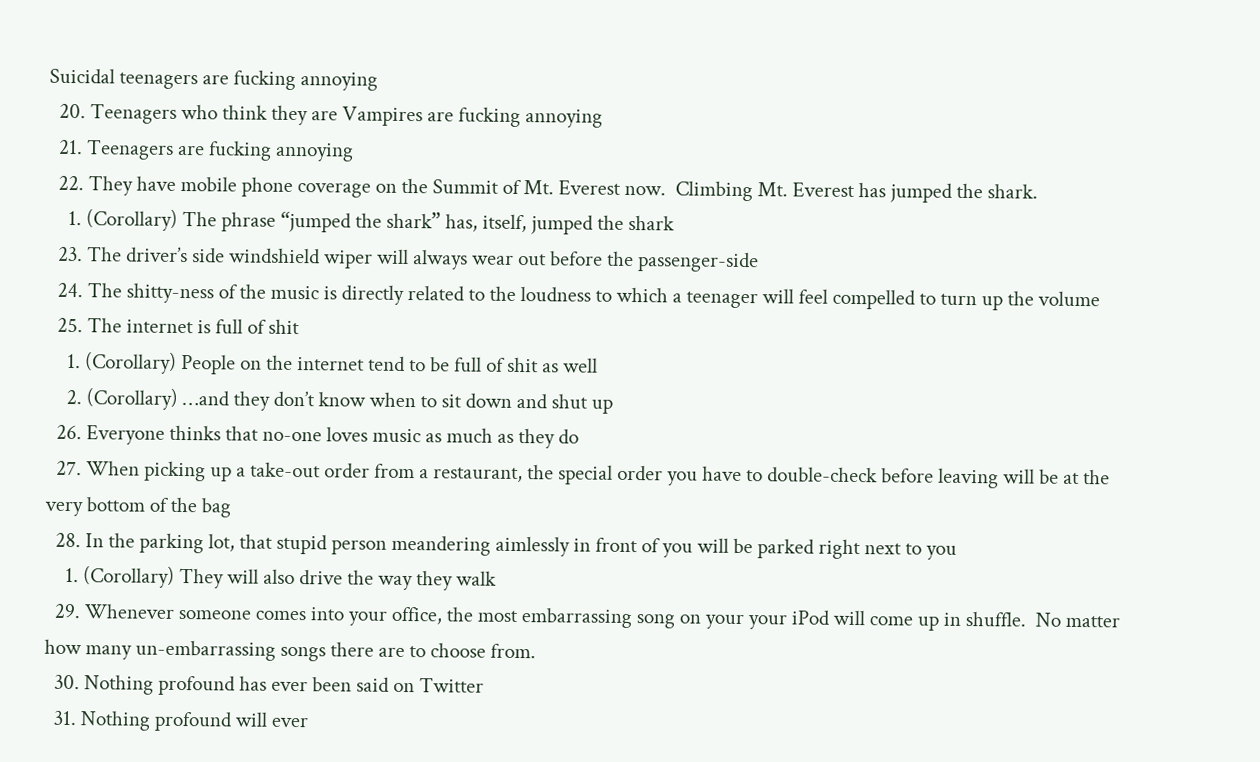Suicidal teenagers are fucking annoying
  20. Teenagers who think they are Vampires are fucking annoying
  21. Teenagers are fucking annoying
  22. They have mobile phone coverage on the Summit of Mt. Everest now.  Climbing Mt. Everest has jumped the shark.
    1. (Corollary) The phrase “jumped the shark” has, itself, jumped the shark
  23. The driver’s side windshield wiper will always wear out before the passenger-side
  24. The shitty-ness of the music is directly related to the loudness to which a teenager will feel compelled to turn up the volume
  25. The internet is full of shit
    1. (Corollary) People on the internet tend to be full of shit as well
    2. (Corollary) …and they don’t know when to sit down and shut up
  26. Everyone thinks that no-one loves music as much as they do
  27. When picking up a take-out order from a restaurant, the special order you have to double-check before leaving will be at the very bottom of the bag
  28. In the parking lot, that stupid person meandering aimlessly in front of you will be parked right next to you
    1. (Corollary) They will also drive the way they walk
  29. Whenever someone comes into your office, the most embarrassing song on your your iPod will come up in shuffle.  No matter how many un-embarrassing songs there are to choose from.
  30. Nothing profound has ever been said on Twitter
  31. Nothing profound will ever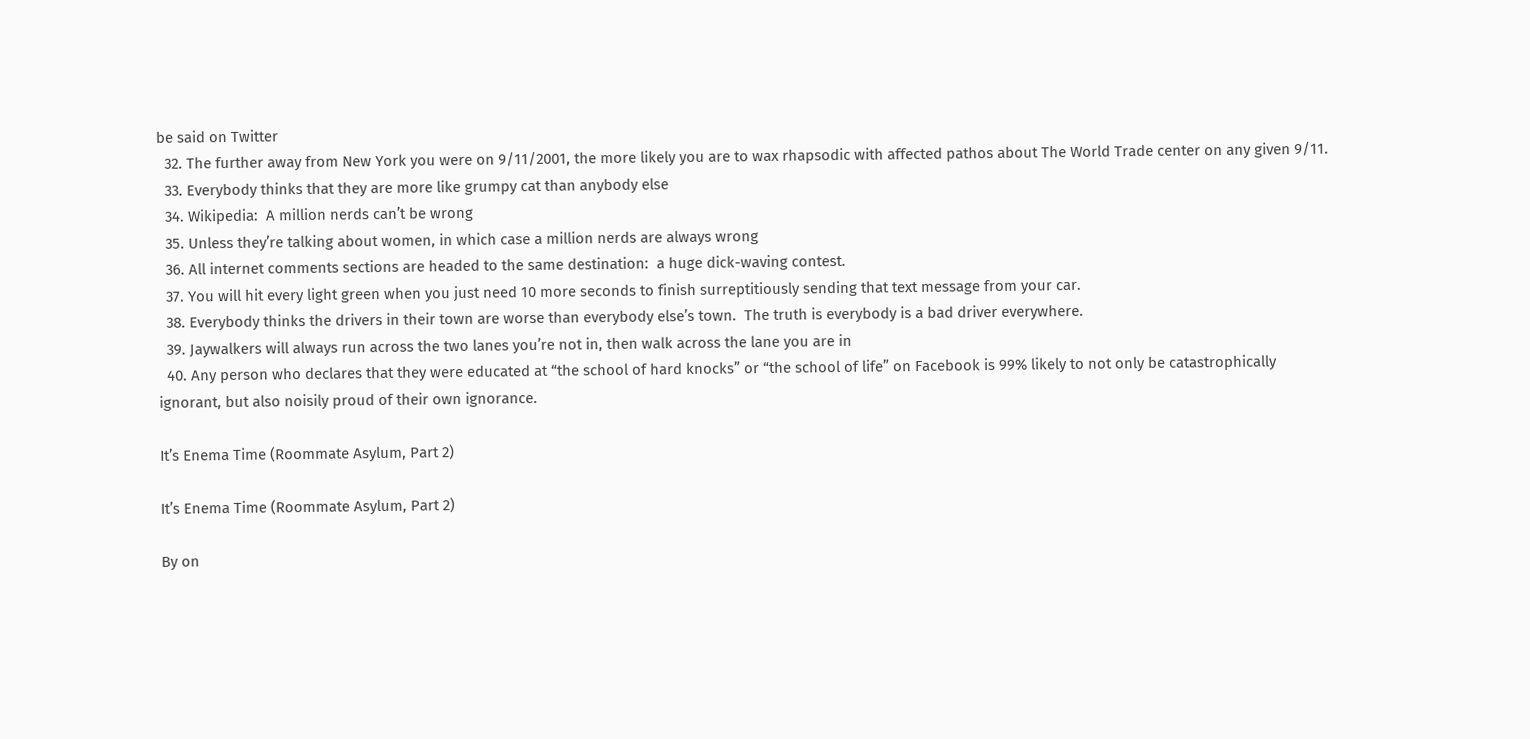be said on Twitter
  32. The further away from New York you were on 9/11/2001, the more likely you are to wax rhapsodic with affected pathos about The World Trade center on any given 9/11.
  33. Everybody thinks that they are more like grumpy cat than anybody else
  34. Wikipedia:  A million nerds can’t be wrong
  35. Unless they’re talking about women, in which case a million nerds are always wrong
  36. All internet comments sections are headed to the same destination:  a huge dick-waving contest.
  37. You will hit every light green when you just need 10 more seconds to finish surreptitiously sending that text message from your car.
  38. Everybody thinks the drivers in their town are worse than everybody else’s town.  The truth is everybody is a bad driver everywhere.
  39. Jaywalkers will always run across the two lanes you’re not in, then walk across the lane you are in
  40. Any person who declares that they were educated at “the school of hard knocks” or “the school of life” on Facebook is 99% likely to not only be catastrophically ignorant, but also noisily proud of their own ignorance.

It’s Enema Time (Roommate Asylum, Part 2)

It’s Enema Time (Roommate Asylum, Part 2)

By on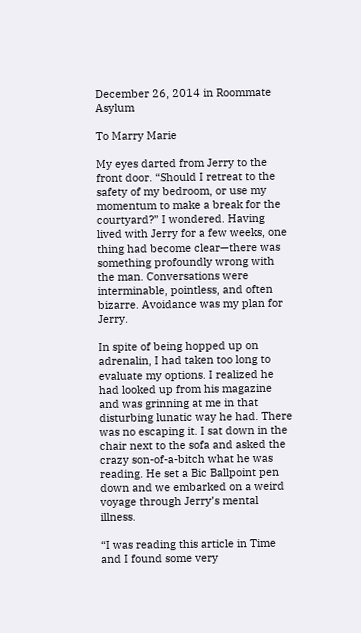December 26, 2014 in Roommate Asylum

To Marry Marie

My eyes darted from Jerry to the front door. “Should I retreat to the safety of my bedroom, or use my momentum to make a break for the courtyard?” I wondered. Having lived with Jerry for a few weeks, one thing had become clear—there was something profoundly wrong with the man. Conversations were interminable, pointless, and often bizarre. Avoidance was my plan for Jerry.

In spite of being hopped up on adrenalin, I had taken too long to evaluate my options. I realized he had looked up from his magazine and was grinning at me in that disturbing lunatic way he had. There was no escaping it. I sat down in the chair next to the sofa and asked the crazy son-of-a-bitch what he was reading. He set a Bic Ballpoint pen down and we embarked on a weird voyage through Jerry’s mental illness.

“I was reading this article in Time and I found some very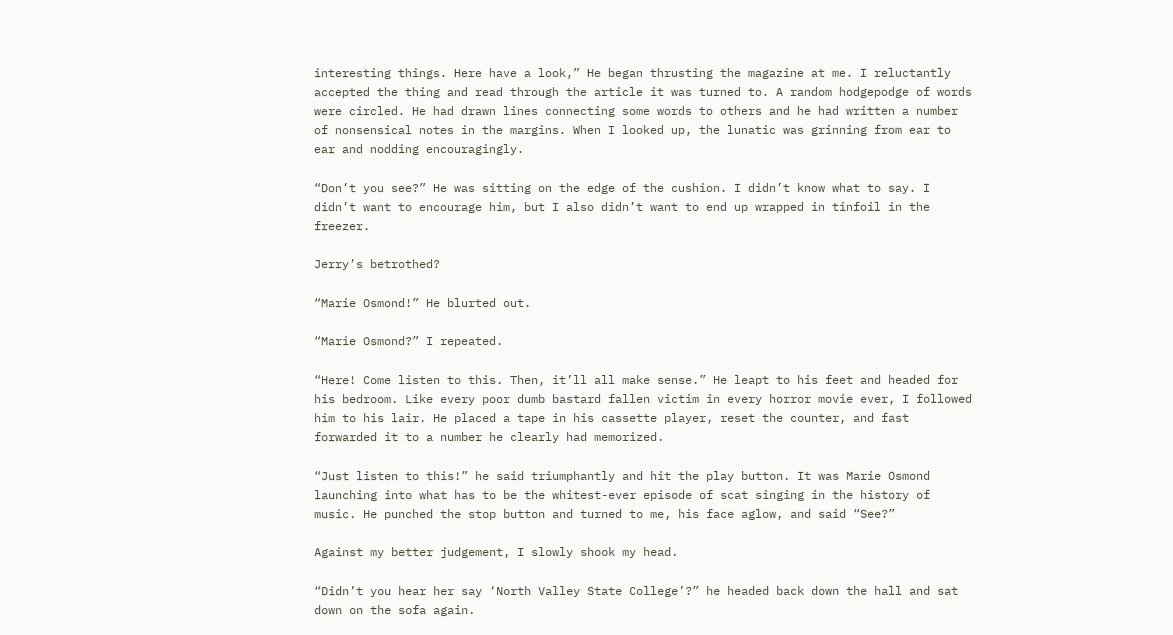interesting things. Here have a look,” He began thrusting the magazine at me. I reluctantly accepted the thing and read through the article it was turned to. A random hodgepodge of words were circled. He had drawn lines connecting some words to others and he had written a number of nonsensical notes in the margins. When I looked up, the lunatic was grinning from ear to ear and nodding encouragingly.

“Don’t you see?” He was sitting on the edge of the cushion. I didn’t know what to say. I didn’t want to encourage him, but I also didn’t want to end up wrapped in tinfoil in the freezer.

Jerry’s betrothed?

“Marie Osmond!” He blurted out.

“Marie Osmond?” I repeated.

“Here! Come listen to this. Then, it’ll all make sense.” He leapt to his feet and headed for his bedroom. Like every poor dumb bastard fallen victim in every horror movie ever, I followed him to his lair. He placed a tape in his cassette player, reset the counter, and fast forwarded it to a number he clearly had memorized.

“Just listen to this!” he said triumphantly and hit the play button. It was Marie Osmond launching into what has to be the whitest-ever episode of scat singing in the history of music. He punched the stop button and turned to me, his face aglow, and said “See?”

Against my better judgement, I slowly shook my head.

“Didn’t you hear her say ‘North Valley State College’?” he headed back down the hall and sat down on the sofa again.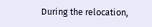During the relocation,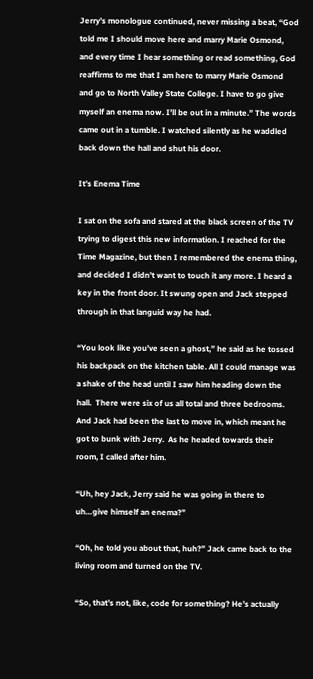Jerry’s monologue continued, never missing a beat, “God told me I should move here and marry Marie Osmond, and every time I hear something or read something, God reaffirms to me that I am here to marry Marie Osmond and go to North Valley State College. I have to go give myself an enema now. I’ll be out in a minute.” The words came out in a tumble. I watched silently as he waddled back down the hall and shut his door.

It’s Enema Time

I sat on the sofa and stared at the black screen of the TV trying to digest this new information. I reached for the Time Magazine, but then I remembered the enema thing, and decided I didn’t want to touch it any more. I heard a key in the front door. It swung open and Jack stepped through in that languid way he had.

“You look like you’ve seen a ghost,” he said as he tossed his backpack on the kitchen table. All I could manage was a shake of the head until I saw him heading down the hall.  There were six of us all total and three bedrooms. And Jack had been the last to move in, which meant he got to bunk with Jerry.  As he headed towards their room, I called after him.

“Uh, hey Jack, Jerry said he was going in there to uh…give himself an enema?”

“Oh, he told you about that, huh?” Jack came back to the living room and turned on the TV.

“So, that’s not, like, code for something? He’s actually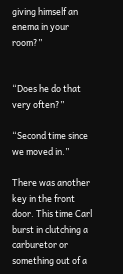giving himself an enema in your room?”


“Does he do that very often?”

“Second time since we moved in.”

There was another key in the front door. This time Carl burst in clutching a carburetor or something out of a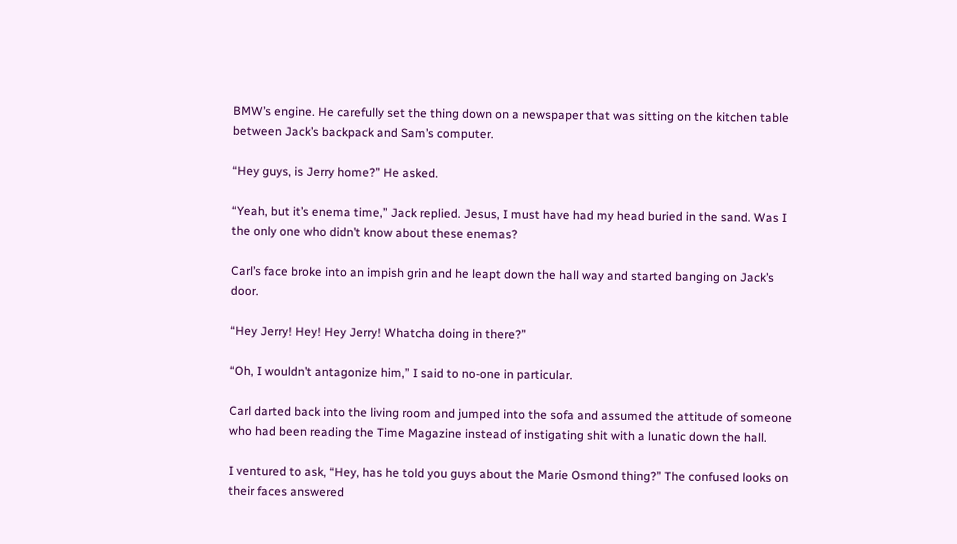BMW’s engine. He carefully set the thing down on a newspaper that was sitting on the kitchen table between Jack’s backpack and Sam’s computer.

“Hey guys, is Jerry home?” He asked.

“Yeah, but it’s enema time,” Jack replied. Jesus, I must have had my head buried in the sand. Was I the only one who didn’t know about these enemas?

Carl’s face broke into an impish grin and he leapt down the hall way and started banging on Jack’s door.

“Hey Jerry! Hey! Hey Jerry! Whatcha doing in there?”

“Oh, I wouldn’t antagonize him,” I said to no-one in particular.

Carl darted back into the living room and jumped into the sofa and assumed the attitude of someone who had been reading the Time Magazine instead of instigating shit with a lunatic down the hall.

I ventured to ask, “Hey, has he told you guys about the Marie Osmond thing?” The confused looks on their faces answered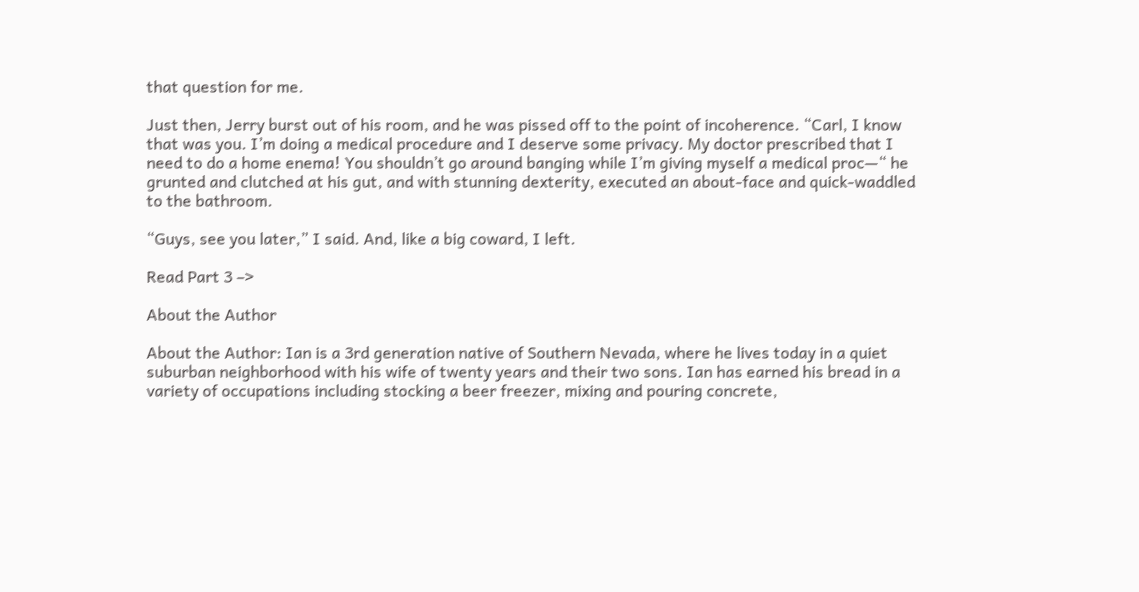that question for me.

Just then, Jerry burst out of his room, and he was pissed off to the point of incoherence. “Carl, I know that was you. I’m doing a medical procedure and I deserve some privacy. My doctor prescribed that I need to do a home enema! You shouldn’t go around banging while I’m giving myself a medical proc—“ he grunted and clutched at his gut, and with stunning dexterity, executed an about-face and quick-waddled to the bathroom.

“Guys, see you later,” I said. And, like a big coward, I left.

Read Part 3 –>

About the Author

About the Author: Ian is a 3rd generation native of Southern Nevada, where he lives today in a quiet suburban neighborhood with his wife of twenty years and their two sons. Ian has earned his bread in a variety of occupations including stocking a beer freezer, mixing and pouring concrete,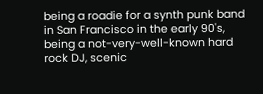being a roadie for a synth punk band in San Francisco in the early 90's, being a not-very-well-known hard rock DJ, scenic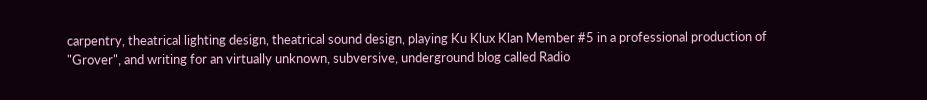carpentry, theatrical lighting design, theatrical sound design, playing Ku Klux Klan Member #5 in a professional production of "Grover", and writing for an virtually unknown, subversive, underground blog called Radio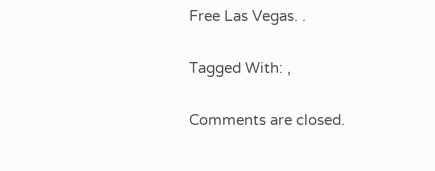Free Las Vegas. .

Tagged With: ,

Comments are closed.